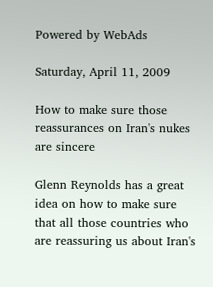Powered by WebAds

Saturday, April 11, 2009

How to make sure those reassurances on Iran's nukes are sincere

Glenn Reynolds has a great idea on how to make sure that all those countries who are reassuring us about Iran's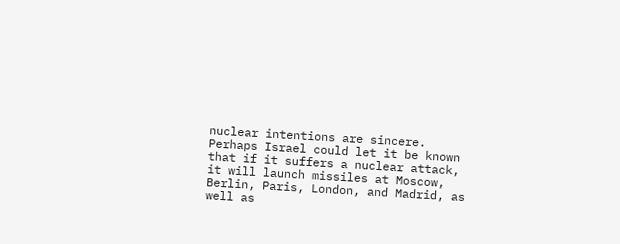nuclear intentions are sincere.
Perhaps Israel could let it be known that if it suffers a nuclear attack, it will launch missiles at Moscow, Berlin, Paris, London, and Madrid, as well as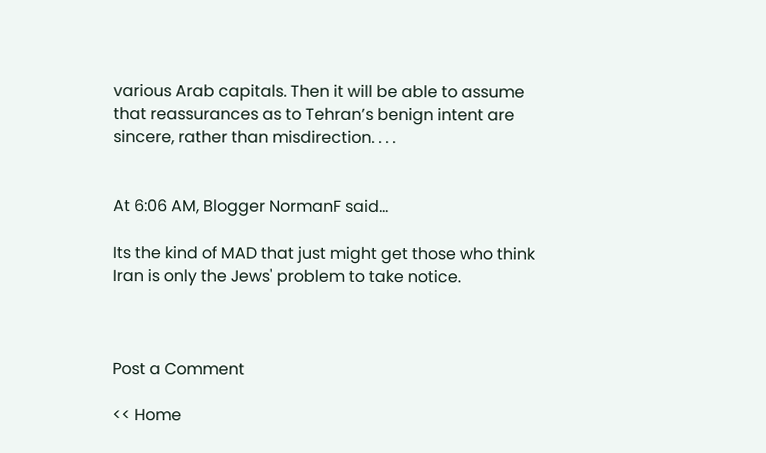various Arab capitals. Then it will be able to assume that reassurances as to Tehran’s benign intent are sincere, rather than misdirection. . . .


At 6:06 AM, Blogger NormanF said...

Its the kind of MAD that just might get those who think Iran is only the Jews' problem to take notice.



Post a Comment

<< Home